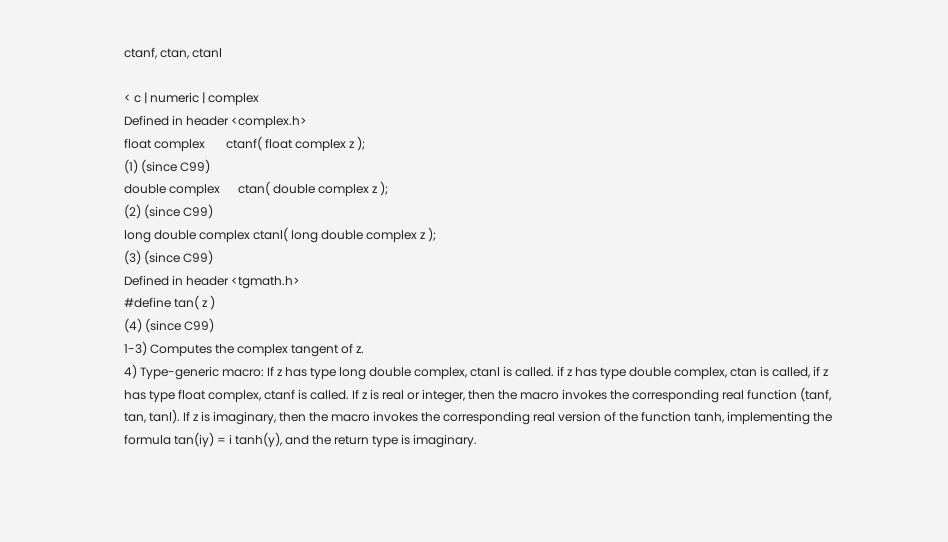ctanf, ctan, ctanl

< c | numeric | complex
Defined in header <complex.h>
float complex       ctanf( float complex z );
(1) (since C99)
double complex      ctan( double complex z );
(2) (since C99)
long double complex ctanl( long double complex z );
(3) (since C99)
Defined in header <tgmath.h>
#define tan( z )
(4) (since C99)
1-3) Computes the complex tangent of z.
4) Type-generic macro: If z has type long double complex, ctanl is called. if z has type double complex, ctan is called, if z has type float complex, ctanf is called. If z is real or integer, then the macro invokes the corresponding real function (tanf, tan, tanl). If z is imaginary, then the macro invokes the corresponding real version of the function tanh, implementing the formula tan(iy) = i tanh(y), and the return type is imaginary.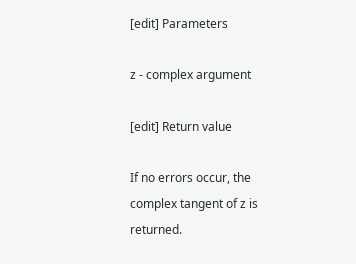[edit] Parameters

z - complex argument

[edit] Return value

If no errors occur, the complex tangent of z is returned.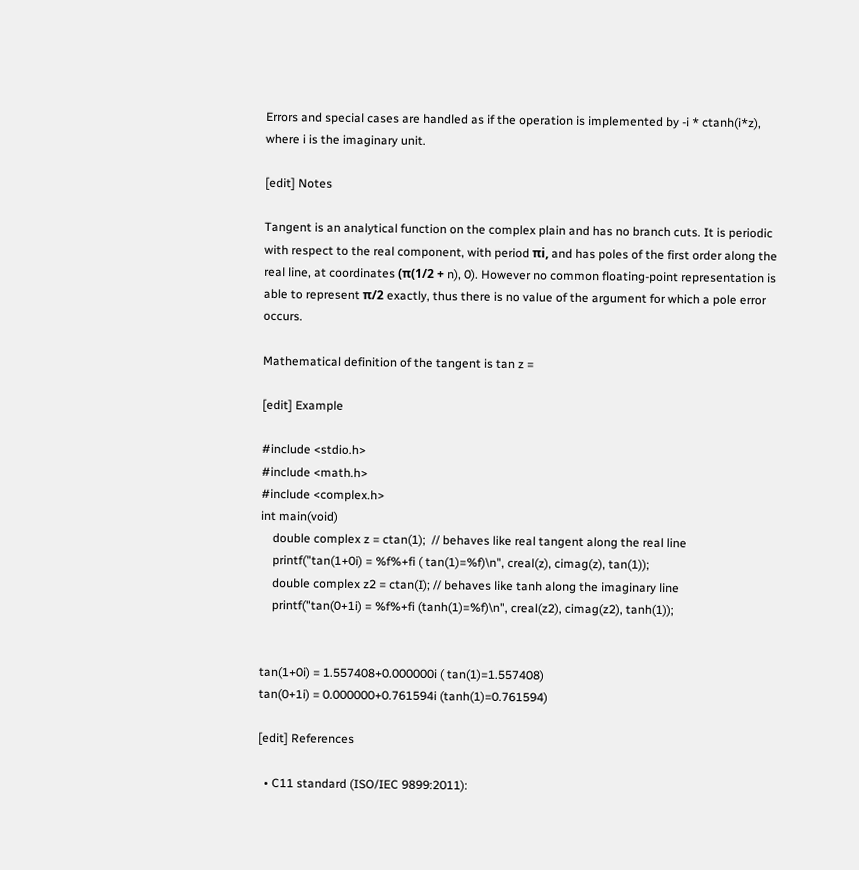Errors and special cases are handled as if the operation is implemented by -i * ctanh(i*z), where i is the imaginary unit.

[edit] Notes

Tangent is an analytical function on the complex plain and has no branch cuts. It is periodic with respect to the real component, with period πi, and has poles of the first order along the real line, at coordinates (π(1/2 + n), 0). However no common floating-point representation is able to represent π/2 exactly, thus there is no value of the argument for which a pole error occurs.

Mathematical definition of the tangent is tan z =

[edit] Example

#include <stdio.h>
#include <math.h>
#include <complex.h>
int main(void)
    double complex z = ctan(1);  // behaves like real tangent along the real line
    printf("tan(1+0i) = %f%+fi ( tan(1)=%f)\n", creal(z), cimag(z), tan(1));
    double complex z2 = ctan(I); // behaves like tanh along the imaginary line
    printf("tan(0+1i) = %f%+fi (tanh(1)=%f)\n", creal(z2), cimag(z2), tanh(1));


tan(1+0i) = 1.557408+0.000000i ( tan(1)=1.557408)
tan(0+1i) = 0.000000+0.761594i (tanh(1)=0.761594)

[edit] References

  • C11 standard (ISO/IEC 9899:2011):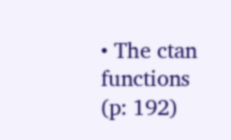• The ctan functions (p: 192)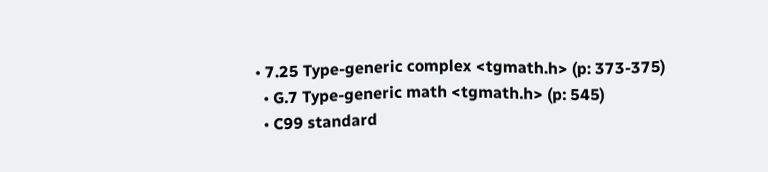• 7.25 Type-generic complex <tgmath.h> (p: 373-375)
  • G.7 Type-generic math <tgmath.h> (p: 545)
  • C99 standard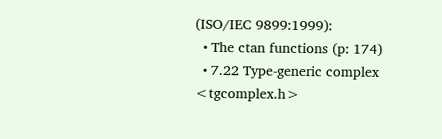(ISO/IEC 9899:1999):
  • The ctan functions (p: 174)
  • 7.22 Type-generic complex <tgcomplex.h>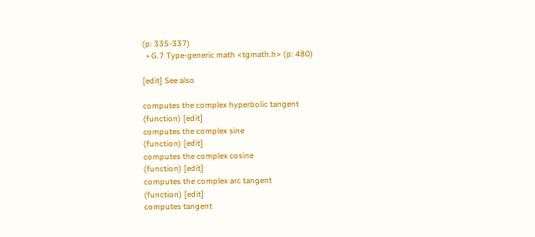(p: 335-337)
  • G.7 Type-generic math <tgmath.h> (p: 480)

[edit] See also

computes the complex hyperbolic tangent
(function) [edit]
computes the complex sine
(function) [edit]
computes the complex cosine
(function) [edit]
computes the complex arc tangent
(function) [edit]
computes tangent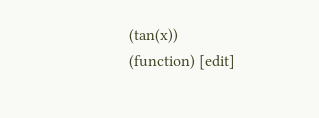(tan(x))
(function) [edit]